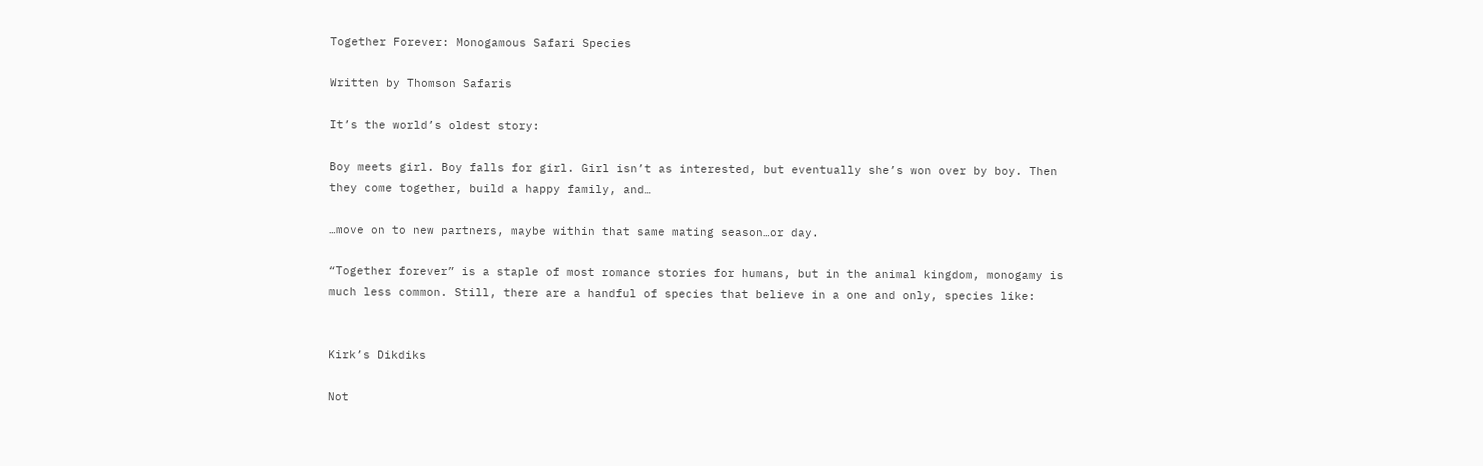Together Forever: Monogamous Safari Species

Written by Thomson Safaris

It’s the world’s oldest story:

Boy meets girl. Boy falls for girl. Girl isn’t as interested, but eventually she’s won over by boy. Then they come together, build a happy family, and…

…move on to new partners, maybe within that same mating season…or day.

“Together forever” is a staple of most romance stories for humans, but in the animal kingdom, monogamy is much less common. Still, there are a handful of species that believe in a one and only, species like:


Kirk’s Dikdiks

Not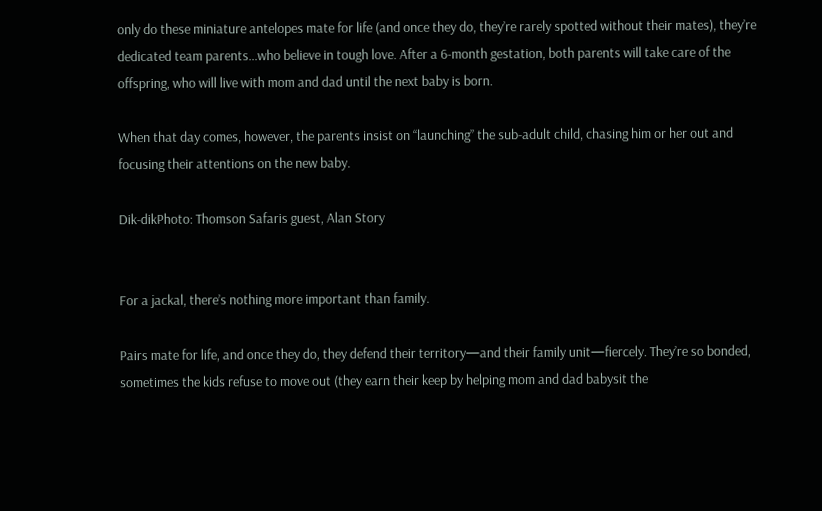only do these miniature antelopes mate for life (and once they do, they’re rarely spotted without their mates), they’re dedicated team parents…who believe in tough love. After a 6-month gestation, both parents will take care of the offspring, who will live with mom and dad until the next baby is born.

When that day comes, however, the parents insist on “launching” the sub-adult child, chasing him or her out and focusing their attentions on the new baby.

Dik-dikPhoto: Thomson Safaris guest, Alan Story


For a jackal, there’s nothing more important than family.

Pairs mate for life, and once they do, they defend their territory—and their family unit—fiercely. They’re so bonded, sometimes the kids refuse to move out (they earn their keep by helping mom and dad babysit the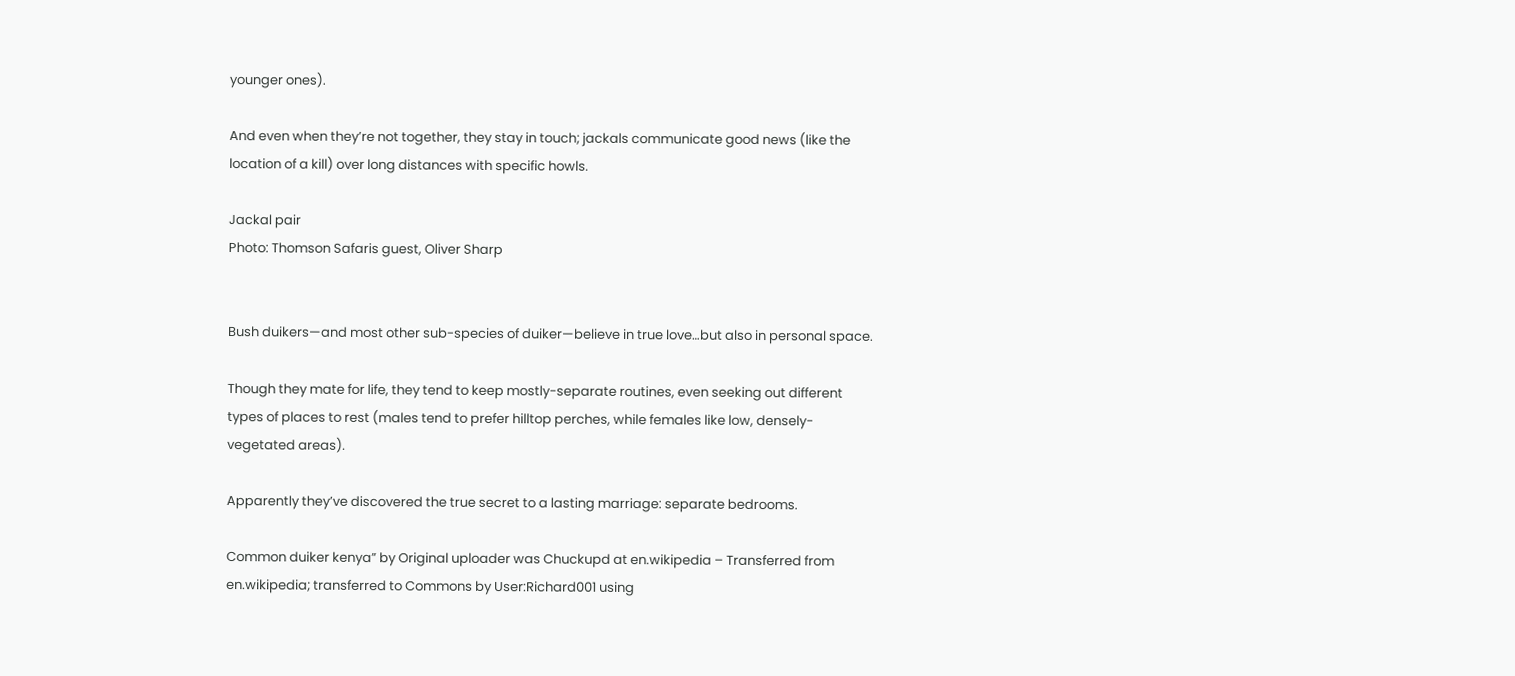younger ones).

And even when they’re not together, they stay in touch; jackals communicate good news (like the location of a kill) over long distances with specific howls.

Jackal pair
Photo: Thomson Safaris guest, Oliver Sharp


Bush duikers—and most other sub-species of duiker—believe in true love…but also in personal space.

Though they mate for life, they tend to keep mostly-separate routines, even seeking out different types of places to rest (males tend to prefer hilltop perches, while females like low, densely-vegetated areas).

Apparently they’ve discovered the true secret to a lasting marriage: separate bedrooms.

Common duiker kenya” by Original uploader was Chuckupd at en.wikipedia – Transferred from en.wikipedia; transferred to Commons by User:Richard001 using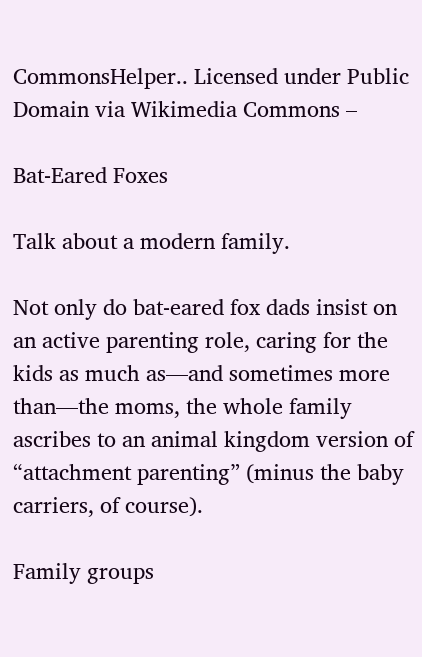CommonsHelper.. Licensed under Public Domain via Wikimedia Commons –

Bat-Eared Foxes

Talk about a modern family.

Not only do bat-eared fox dads insist on an active parenting role, caring for the kids as much as—and sometimes more than—the moms, the whole family ascribes to an animal kingdom version of “attachment parenting” (minus the baby carriers, of course).

Family groups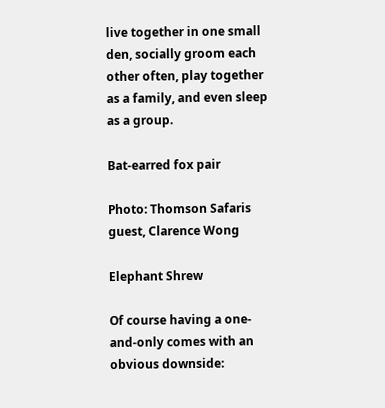live together in one small den, socially groom each other often, play together as a family, and even sleep as a group.

Bat-earred fox pair

Photo: Thomson Safaris guest, Clarence Wong

Elephant Shrew

Of course having a one-and-only comes with an obvious downside: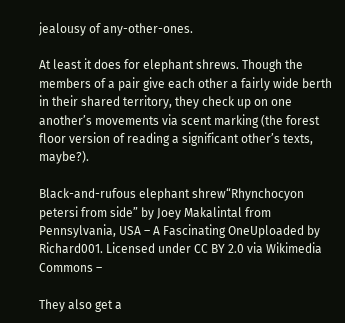jealousy of any-other-ones.

At least it does for elephant shrews. Though the members of a pair give each other a fairly wide berth in their shared territory, they check up on one another’s movements via scent marking (the forest floor version of reading a significant other’s texts, maybe?).

Black-and-rufous elephant shrew“Rhynchocyon petersi from side” by Joey Makalintal from Pennsylvania, USA – A Fascinating OneUploaded by Richard001. Licensed under CC BY 2.0 via Wikimedia Commons –

They also get a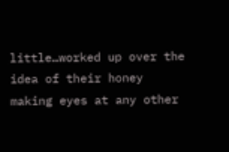little…worked up over the idea of their honey making eyes at any other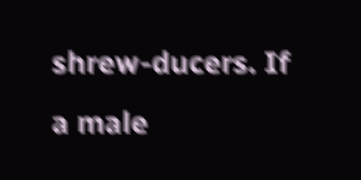shrew-ducers. If a male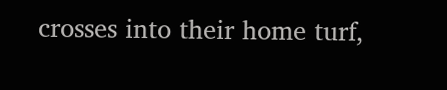crosses into their home turf,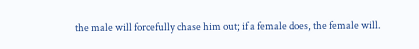the male will forcefully chase him out; if a female does, the female will.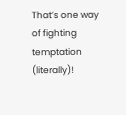That’s one way of fighting temptation (literally)!